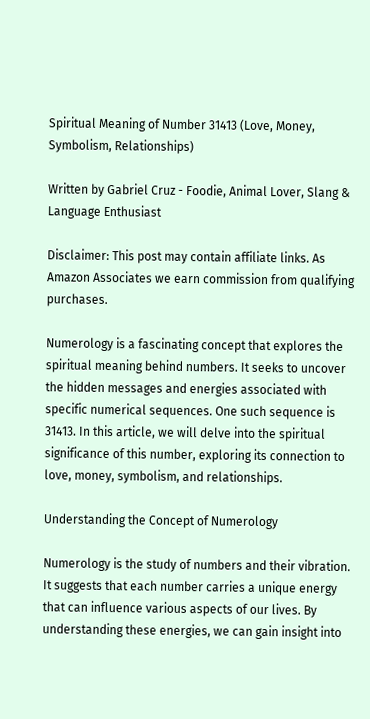Spiritual Meaning of Number 31413 (Love, Money, Symbolism, Relationships)

Written by Gabriel Cruz - Foodie, Animal Lover, Slang & Language Enthusiast

Disclaimer: This post may contain affiliate links. As Amazon Associates we earn commission from qualifying purchases.

Numerology is a fascinating concept that explores the spiritual meaning behind numbers. It seeks to uncover the hidden messages and energies associated with specific numerical sequences. One such sequence is 31413. In this article, we will delve into the spiritual significance of this number, exploring its connection to love, money, symbolism, and relationships.

Understanding the Concept of Numerology

Numerology is the study of numbers and their vibration. It suggests that each number carries a unique energy that can influence various aspects of our lives. By understanding these energies, we can gain insight into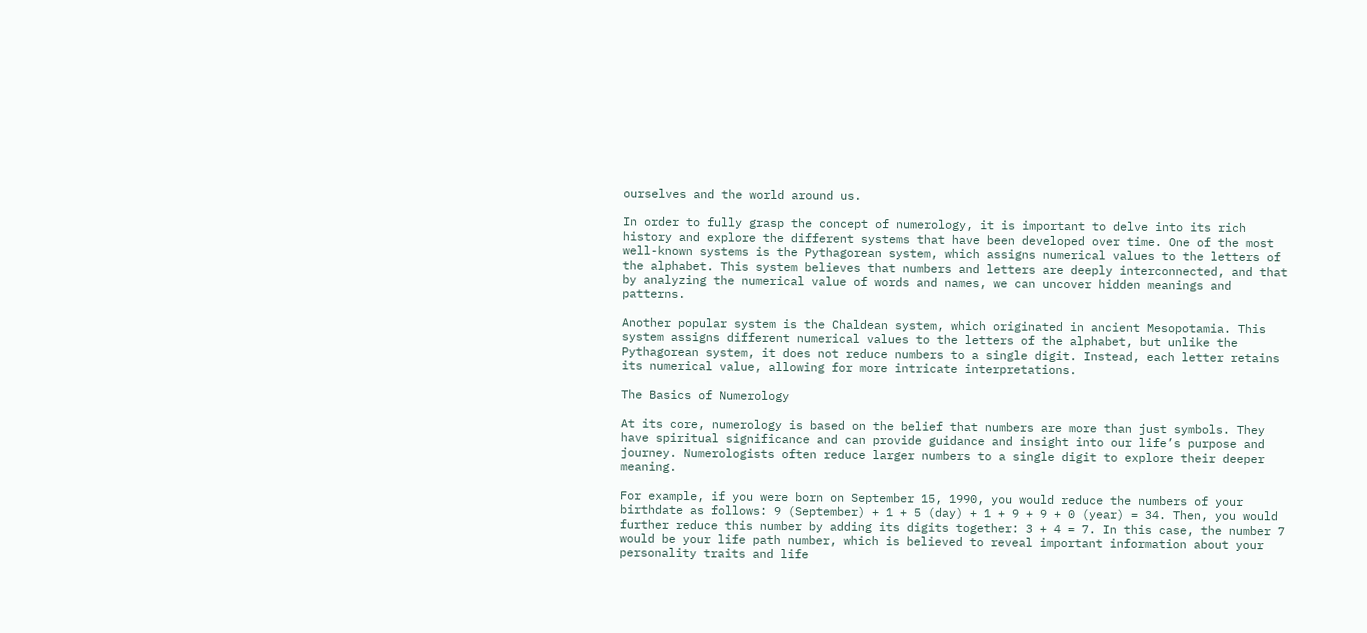ourselves and the world around us.

In order to fully grasp the concept of numerology, it is important to delve into its rich history and explore the different systems that have been developed over time. One of the most well-known systems is the Pythagorean system, which assigns numerical values to the letters of the alphabet. This system believes that numbers and letters are deeply interconnected, and that by analyzing the numerical value of words and names, we can uncover hidden meanings and patterns.

Another popular system is the Chaldean system, which originated in ancient Mesopotamia. This system assigns different numerical values to the letters of the alphabet, but unlike the Pythagorean system, it does not reduce numbers to a single digit. Instead, each letter retains its numerical value, allowing for more intricate interpretations.

The Basics of Numerology

At its core, numerology is based on the belief that numbers are more than just symbols. They have spiritual significance and can provide guidance and insight into our life’s purpose and journey. Numerologists often reduce larger numbers to a single digit to explore their deeper meaning.

For example, if you were born on September 15, 1990, you would reduce the numbers of your birthdate as follows: 9 (September) + 1 + 5 (day) + 1 + 9 + 9 + 0 (year) = 34. Then, you would further reduce this number by adding its digits together: 3 + 4 = 7. In this case, the number 7 would be your life path number, which is believed to reveal important information about your personality traits and life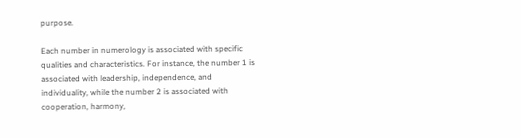purpose.

Each number in numerology is associated with specific qualities and characteristics. For instance, the number 1 is associated with leadership, independence, and individuality, while the number 2 is associated with cooperation, harmony,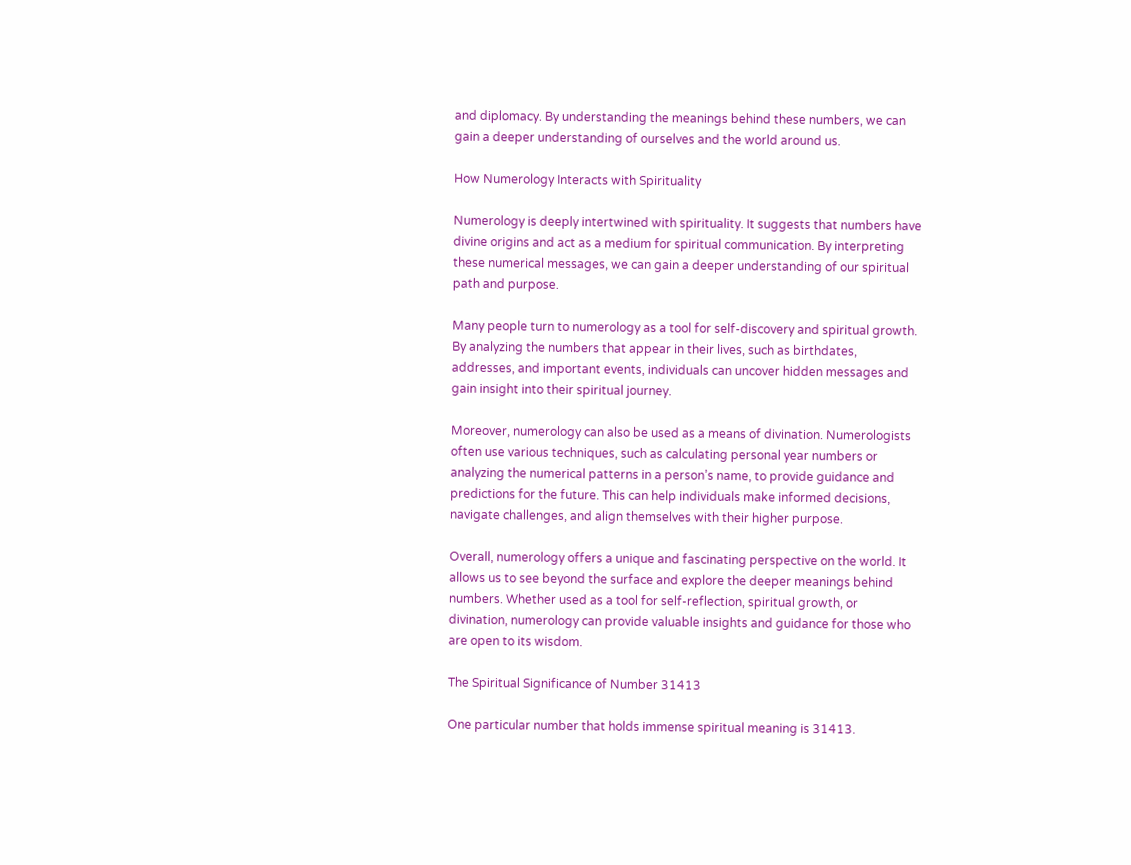and diplomacy. By understanding the meanings behind these numbers, we can gain a deeper understanding of ourselves and the world around us.

How Numerology Interacts with Spirituality

Numerology is deeply intertwined with spirituality. It suggests that numbers have divine origins and act as a medium for spiritual communication. By interpreting these numerical messages, we can gain a deeper understanding of our spiritual path and purpose.

Many people turn to numerology as a tool for self-discovery and spiritual growth. By analyzing the numbers that appear in their lives, such as birthdates, addresses, and important events, individuals can uncover hidden messages and gain insight into their spiritual journey.

Moreover, numerology can also be used as a means of divination. Numerologists often use various techniques, such as calculating personal year numbers or analyzing the numerical patterns in a person’s name, to provide guidance and predictions for the future. This can help individuals make informed decisions, navigate challenges, and align themselves with their higher purpose.

Overall, numerology offers a unique and fascinating perspective on the world. It allows us to see beyond the surface and explore the deeper meanings behind numbers. Whether used as a tool for self-reflection, spiritual growth, or divination, numerology can provide valuable insights and guidance for those who are open to its wisdom.

The Spiritual Significance of Number 31413

One particular number that holds immense spiritual meaning is 31413.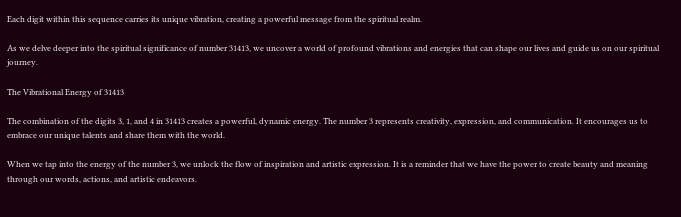Each digit within this sequence carries its unique vibration, creating a powerful message from the spiritual realm.

As we delve deeper into the spiritual significance of number 31413, we uncover a world of profound vibrations and energies that can shape our lives and guide us on our spiritual journey.

The Vibrational Energy of 31413

The combination of the digits 3, 1, and 4 in 31413 creates a powerful, dynamic energy. The number 3 represents creativity, expression, and communication. It encourages us to embrace our unique talents and share them with the world.

When we tap into the energy of the number 3, we unlock the flow of inspiration and artistic expression. It is a reminder that we have the power to create beauty and meaning through our words, actions, and artistic endeavors.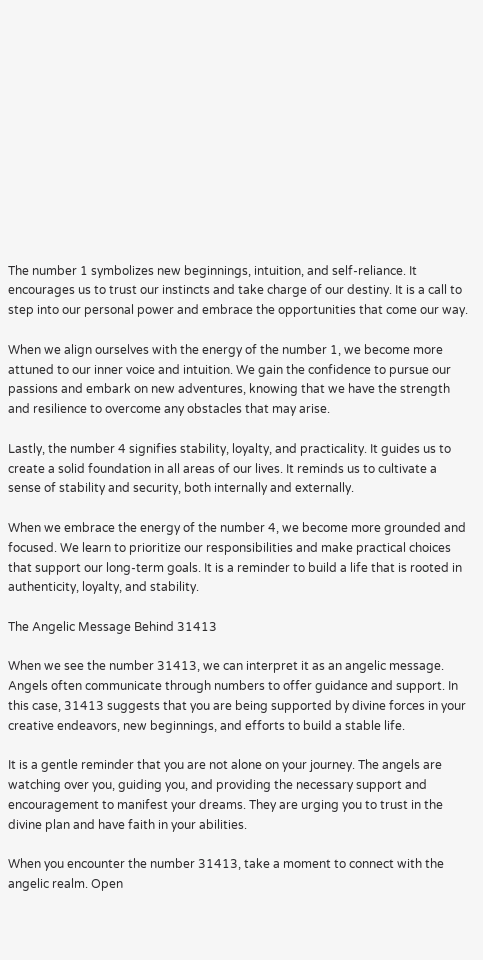The number 1 symbolizes new beginnings, intuition, and self-reliance. It encourages us to trust our instincts and take charge of our destiny. It is a call to step into our personal power and embrace the opportunities that come our way.

When we align ourselves with the energy of the number 1, we become more attuned to our inner voice and intuition. We gain the confidence to pursue our passions and embark on new adventures, knowing that we have the strength and resilience to overcome any obstacles that may arise.

Lastly, the number 4 signifies stability, loyalty, and practicality. It guides us to create a solid foundation in all areas of our lives. It reminds us to cultivate a sense of stability and security, both internally and externally.

When we embrace the energy of the number 4, we become more grounded and focused. We learn to prioritize our responsibilities and make practical choices that support our long-term goals. It is a reminder to build a life that is rooted in authenticity, loyalty, and stability.

The Angelic Message Behind 31413

When we see the number 31413, we can interpret it as an angelic message. Angels often communicate through numbers to offer guidance and support. In this case, 31413 suggests that you are being supported by divine forces in your creative endeavors, new beginnings, and efforts to build a stable life.

It is a gentle reminder that you are not alone on your journey. The angels are watching over you, guiding you, and providing the necessary support and encouragement to manifest your dreams. They are urging you to trust in the divine plan and have faith in your abilities.

When you encounter the number 31413, take a moment to connect with the angelic realm. Open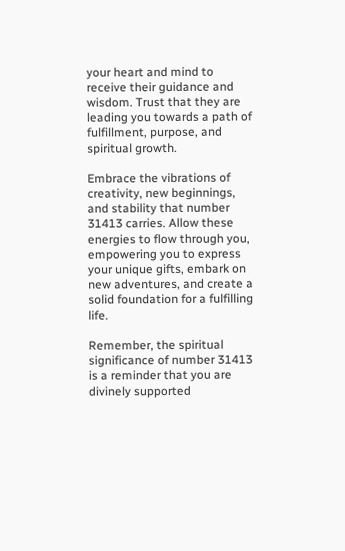your heart and mind to receive their guidance and wisdom. Trust that they are leading you towards a path of fulfillment, purpose, and spiritual growth.

Embrace the vibrations of creativity, new beginnings, and stability that number 31413 carries. Allow these energies to flow through you, empowering you to express your unique gifts, embark on new adventures, and create a solid foundation for a fulfilling life.

Remember, the spiritual significance of number 31413 is a reminder that you are divinely supported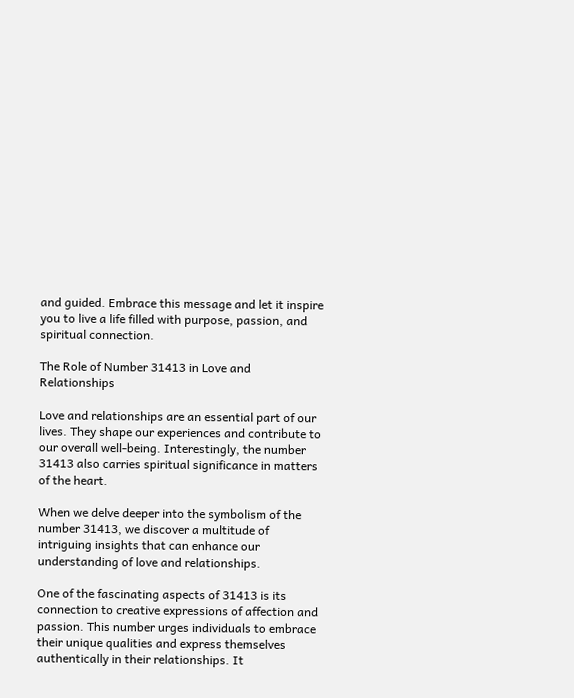and guided. Embrace this message and let it inspire you to live a life filled with purpose, passion, and spiritual connection.

The Role of Number 31413 in Love and Relationships

Love and relationships are an essential part of our lives. They shape our experiences and contribute to our overall well-being. Interestingly, the number 31413 also carries spiritual significance in matters of the heart.

When we delve deeper into the symbolism of the number 31413, we discover a multitude of intriguing insights that can enhance our understanding of love and relationships.

One of the fascinating aspects of 31413 is its connection to creative expressions of affection and passion. This number urges individuals to embrace their unique qualities and express themselves authentically in their relationships. It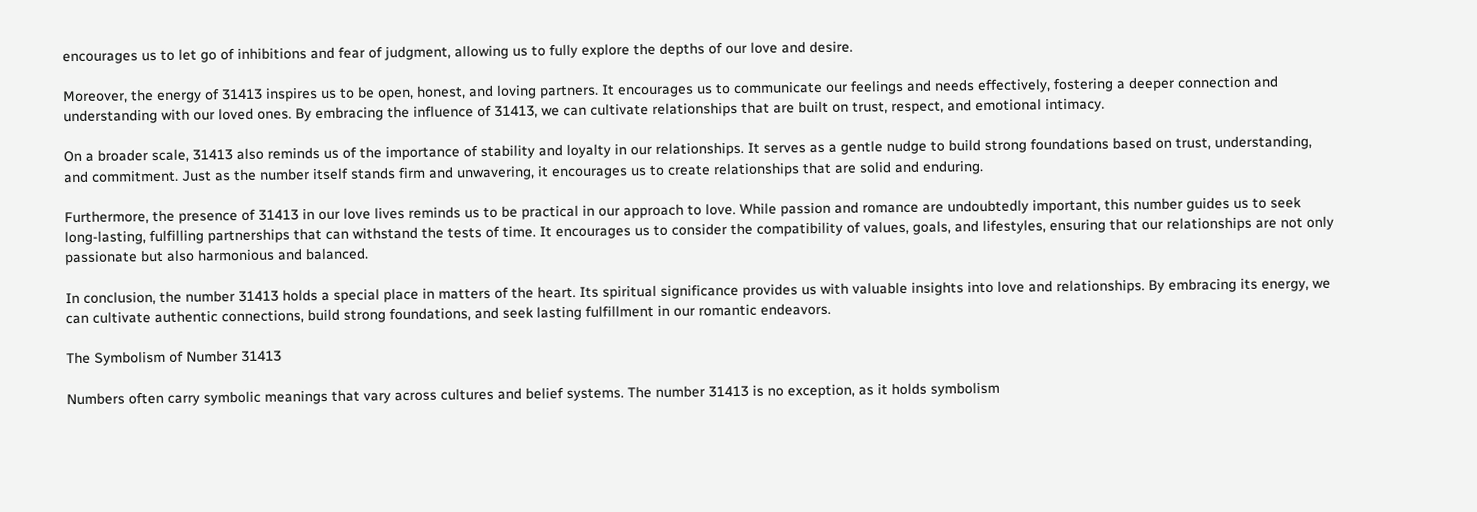encourages us to let go of inhibitions and fear of judgment, allowing us to fully explore the depths of our love and desire.

Moreover, the energy of 31413 inspires us to be open, honest, and loving partners. It encourages us to communicate our feelings and needs effectively, fostering a deeper connection and understanding with our loved ones. By embracing the influence of 31413, we can cultivate relationships that are built on trust, respect, and emotional intimacy.

On a broader scale, 31413 also reminds us of the importance of stability and loyalty in our relationships. It serves as a gentle nudge to build strong foundations based on trust, understanding, and commitment. Just as the number itself stands firm and unwavering, it encourages us to create relationships that are solid and enduring.

Furthermore, the presence of 31413 in our love lives reminds us to be practical in our approach to love. While passion and romance are undoubtedly important, this number guides us to seek long-lasting, fulfilling partnerships that can withstand the tests of time. It encourages us to consider the compatibility of values, goals, and lifestyles, ensuring that our relationships are not only passionate but also harmonious and balanced.

In conclusion, the number 31413 holds a special place in matters of the heart. Its spiritual significance provides us with valuable insights into love and relationships. By embracing its energy, we can cultivate authentic connections, build strong foundations, and seek lasting fulfillment in our romantic endeavors.

The Symbolism of Number 31413

Numbers often carry symbolic meanings that vary across cultures and belief systems. The number 31413 is no exception, as it holds symbolism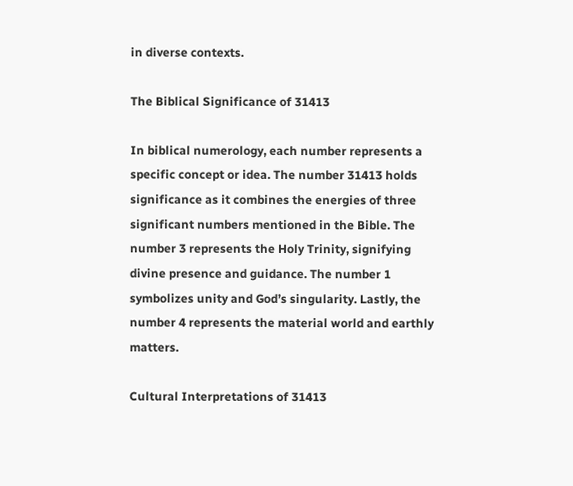in diverse contexts.

The Biblical Significance of 31413

In biblical numerology, each number represents a specific concept or idea. The number 31413 holds significance as it combines the energies of three significant numbers mentioned in the Bible. The number 3 represents the Holy Trinity, signifying divine presence and guidance. The number 1 symbolizes unity and God’s singularity. Lastly, the number 4 represents the material world and earthly matters.

Cultural Interpretations of 31413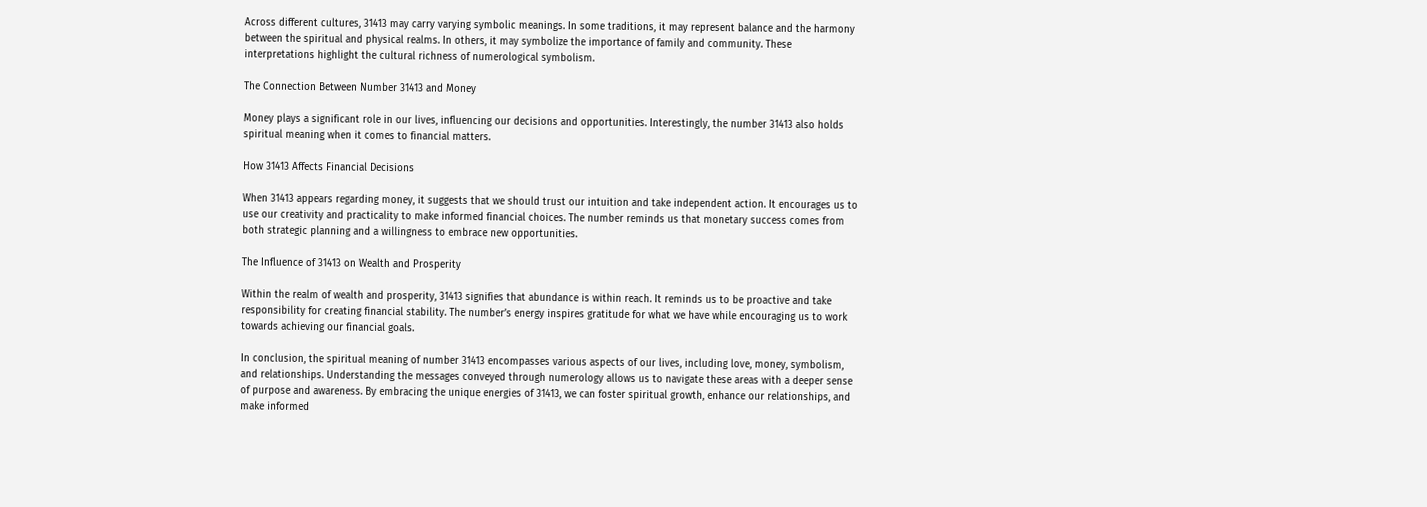Across different cultures, 31413 may carry varying symbolic meanings. In some traditions, it may represent balance and the harmony between the spiritual and physical realms. In others, it may symbolize the importance of family and community. These interpretations highlight the cultural richness of numerological symbolism.

The Connection Between Number 31413 and Money

Money plays a significant role in our lives, influencing our decisions and opportunities. Interestingly, the number 31413 also holds spiritual meaning when it comes to financial matters.

How 31413 Affects Financial Decisions

When 31413 appears regarding money, it suggests that we should trust our intuition and take independent action. It encourages us to use our creativity and practicality to make informed financial choices. The number reminds us that monetary success comes from both strategic planning and a willingness to embrace new opportunities.

The Influence of 31413 on Wealth and Prosperity

Within the realm of wealth and prosperity, 31413 signifies that abundance is within reach. It reminds us to be proactive and take responsibility for creating financial stability. The number’s energy inspires gratitude for what we have while encouraging us to work towards achieving our financial goals.

In conclusion, the spiritual meaning of number 31413 encompasses various aspects of our lives, including love, money, symbolism, and relationships. Understanding the messages conveyed through numerology allows us to navigate these areas with a deeper sense of purpose and awareness. By embracing the unique energies of 31413, we can foster spiritual growth, enhance our relationships, and make informed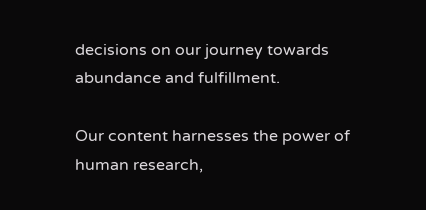decisions on our journey towards abundance and fulfillment.

Our content harnesses the power of human research,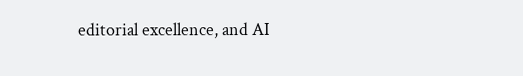editorial excellence, and AI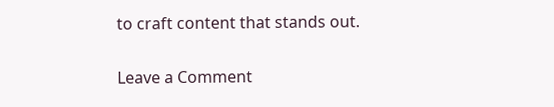to craft content that stands out.

Leave a Comment